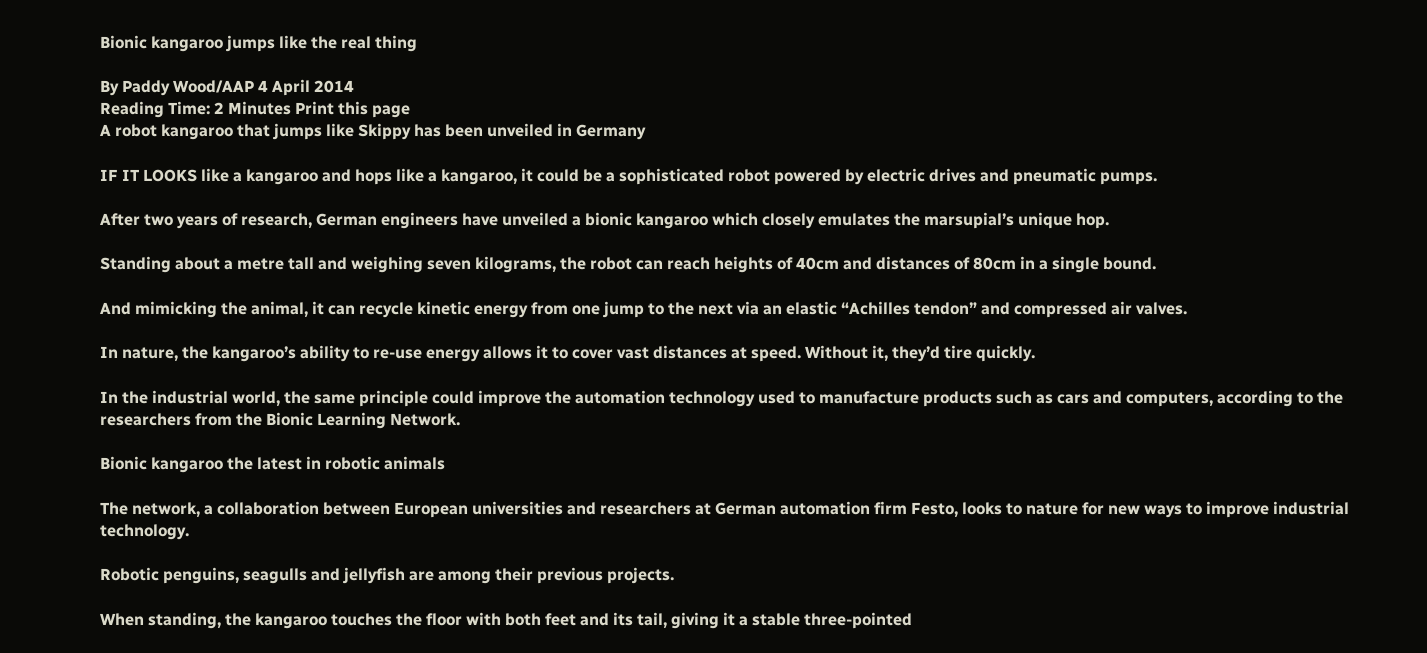Bionic kangaroo jumps like the real thing

By Paddy Wood/AAP 4 April 2014
Reading Time: 2 Minutes Print this page
A robot kangaroo that jumps like Skippy has been unveiled in Germany

IF IT LOOKS like a kangaroo and hops like a kangaroo, it could be a sophisticated robot powered by electric drives and pneumatic pumps.

After two years of research, German engineers have unveiled a bionic kangaroo which closely emulates the marsupial’s unique hop.

Standing about a metre tall and weighing seven kilograms, the robot can reach heights of 40cm and distances of 80cm in a single bound.

And mimicking the animal, it can recycle kinetic energy from one jump to the next via an elastic “Achilles tendon” and compressed air valves.

In nature, the kangaroo’s ability to re-use energy allows it to cover vast distances at speed. Without it, they’d tire quickly.

In the industrial world, the same principle could improve the automation technology used to manufacture products such as cars and computers, according to the researchers from the Bionic Learning Network.

Bionic kangaroo the latest in robotic animals

The network, a collaboration between European universities and researchers at German automation firm Festo, looks to nature for new ways to improve industrial technology.

Robotic penguins, seagulls and jellyfish are among their previous projects.

When standing, the kangaroo touches the floor with both feet and its tail, giving it a stable three-pointed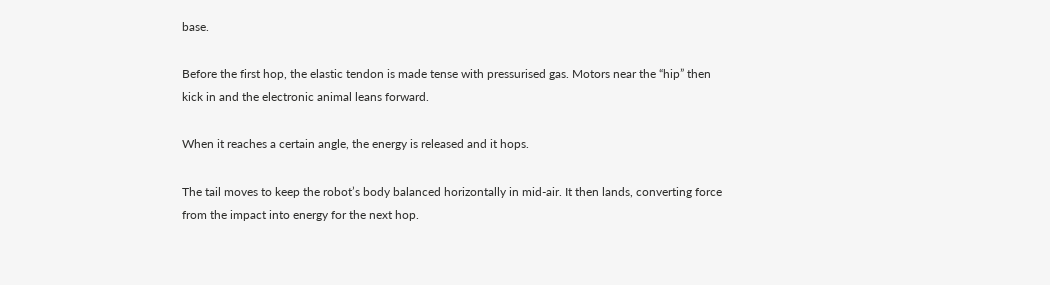base.

Before the first hop, the elastic tendon is made tense with pressurised gas. Motors near the “hip” then kick in and the electronic animal leans forward.

When it reaches a certain angle, the energy is released and it hops.

The tail moves to keep the robot’s body balanced horizontally in mid-air. It then lands, converting force from the impact into energy for the next hop.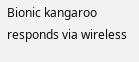Bionic kangaroo responds via wireless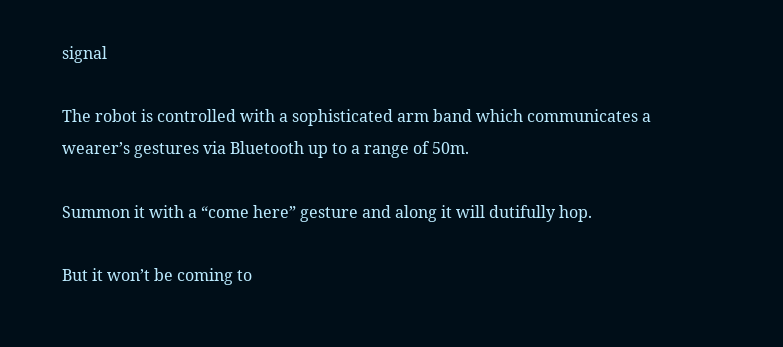signal

The robot is controlled with a sophisticated arm band which communicates a wearer’s gestures via Bluetooth up to a range of 50m.

Summon it with a “come here” gesture and along it will dutifully hop.

But it won’t be coming to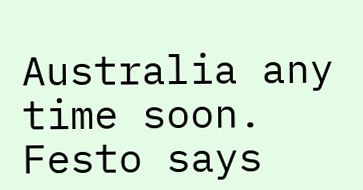Australia any time soon. Festo says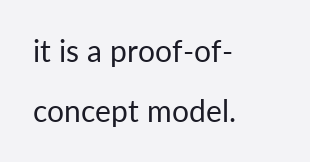it is a proof-of-concept model.